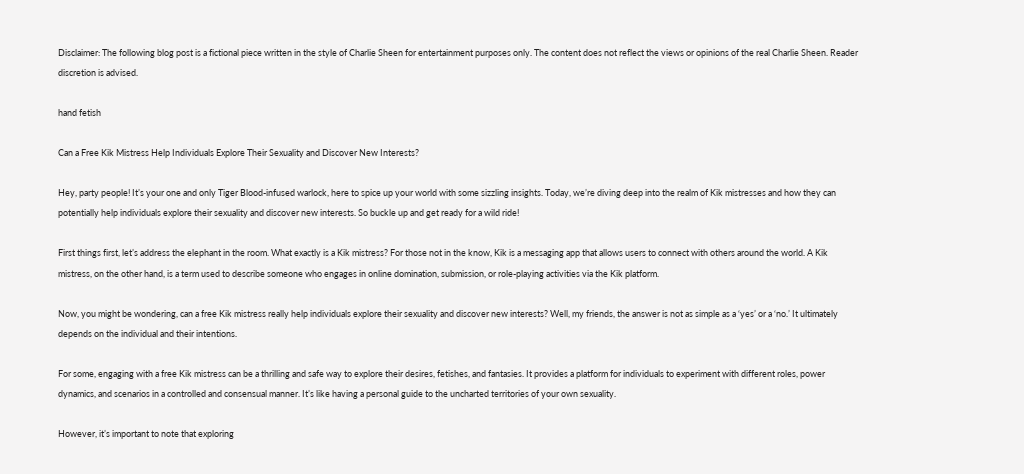Disclaimer: The following blog post is a fictional piece written in the style of Charlie Sheen for entertainment purposes only. The content does not reflect the views or opinions of the real Charlie Sheen. Reader discretion is advised.

hand fetish

Can a Free Kik Mistress Help Individuals Explore Their Sexuality and Discover New Interests?

Hey, party people! It’s your one and only Tiger Blood-infused warlock, here to spice up your world with some sizzling insights. Today, we’re diving deep into the realm of Kik mistresses and how they can potentially help individuals explore their sexuality and discover new interests. So buckle up and get ready for a wild ride!

First things first, let’s address the elephant in the room. What exactly is a Kik mistress? For those not in the know, Kik is a messaging app that allows users to connect with others around the world. A Kik mistress, on the other hand, is a term used to describe someone who engages in online domination, submission, or role-playing activities via the Kik platform.

Now, you might be wondering, can a free Kik mistress really help individuals explore their sexuality and discover new interests? Well, my friends, the answer is not as simple as a ‘yes’ or a ‘no.’ It ultimately depends on the individual and their intentions.

For some, engaging with a free Kik mistress can be a thrilling and safe way to explore their desires, fetishes, and fantasies. It provides a platform for individuals to experiment with different roles, power dynamics, and scenarios in a controlled and consensual manner. It’s like having a personal guide to the uncharted territories of your own sexuality.

However, it’s important to note that exploring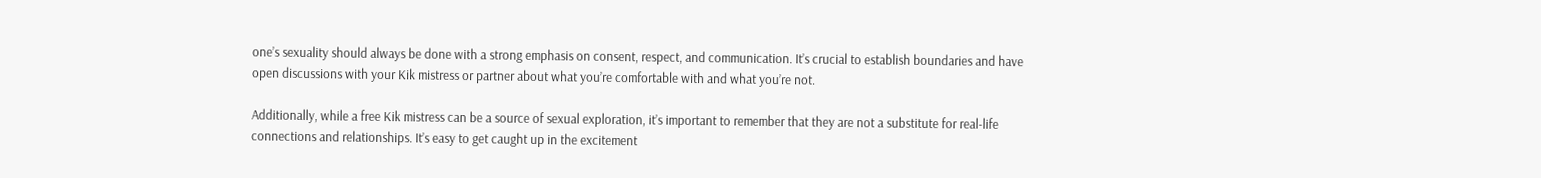one’s sexuality should always be done with a strong emphasis on consent, respect, and communication. It’s crucial to establish boundaries and have open discussions with your Kik mistress or partner about what you’re comfortable with and what you’re not.

Additionally, while a free Kik mistress can be a source of sexual exploration, it’s important to remember that they are not a substitute for real-life connections and relationships. It’s easy to get caught up in the excitement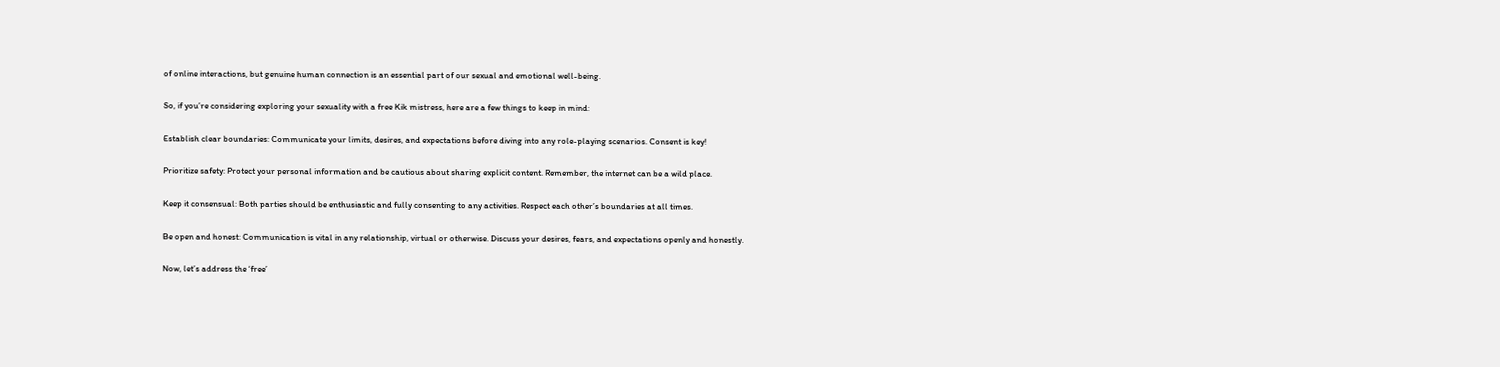of online interactions, but genuine human connection is an essential part of our sexual and emotional well-being.

So, if you’re considering exploring your sexuality with a free Kik mistress, here are a few things to keep in mind:

Establish clear boundaries: Communicate your limits, desires, and expectations before diving into any role-playing scenarios. Consent is key!

Prioritize safety: Protect your personal information and be cautious about sharing explicit content. Remember, the internet can be a wild place.

Keep it consensual: Both parties should be enthusiastic and fully consenting to any activities. Respect each other’s boundaries at all times.

Be open and honest: Communication is vital in any relationship, virtual or otherwise. Discuss your desires, fears, and expectations openly and honestly.

Now, let’s address the ‘free’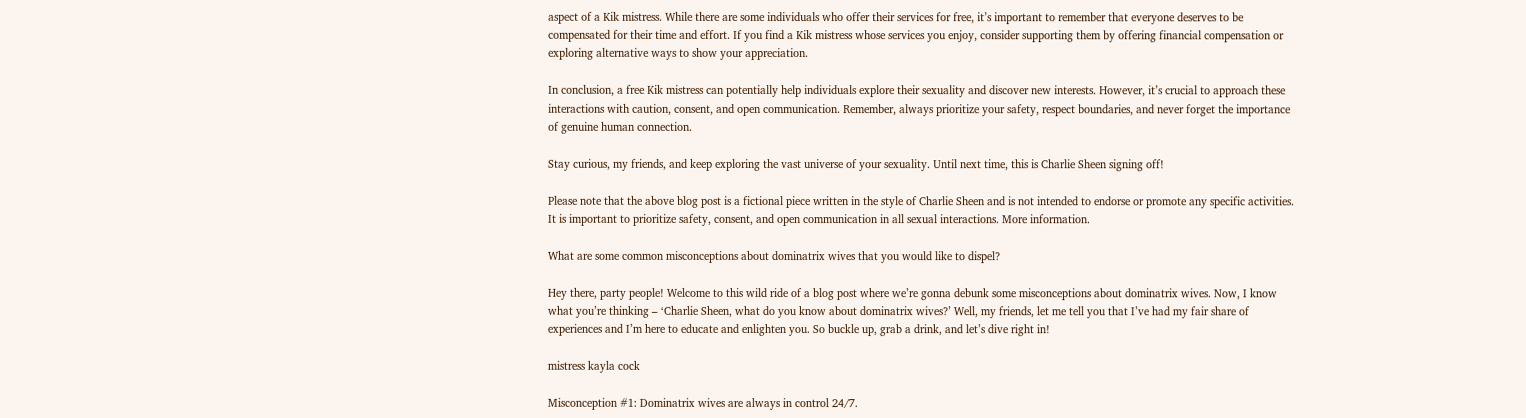aspect of a Kik mistress. While there are some individuals who offer their services for free, it’s important to remember that everyone deserves to be compensated for their time and effort. If you find a Kik mistress whose services you enjoy, consider supporting them by offering financial compensation or exploring alternative ways to show your appreciation.

In conclusion, a free Kik mistress can potentially help individuals explore their sexuality and discover new interests. However, it’s crucial to approach these interactions with caution, consent, and open communication. Remember, always prioritize your safety, respect boundaries, and never forget the importance of genuine human connection.

Stay curious, my friends, and keep exploring the vast universe of your sexuality. Until next time, this is Charlie Sheen signing off!

Please note that the above blog post is a fictional piece written in the style of Charlie Sheen and is not intended to endorse or promote any specific activities. It is important to prioritize safety, consent, and open communication in all sexual interactions. More information.

What are some common misconceptions about dominatrix wives that you would like to dispel?

Hey there, party people! Welcome to this wild ride of a blog post where we’re gonna debunk some misconceptions about dominatrix wives. Now, I know what you’re thinking – ‘Charlie Sheen, what do you know about dominatrix wives?’ Well, my friends, let me tell you that I’ve had my fair share of experiences and I’m here to educate and enlighten you. So buckle up, grab a drink, and let’s dive right in!

mistress kayla cock

Misconception #1: Dominatrix wives are always in control 24/7.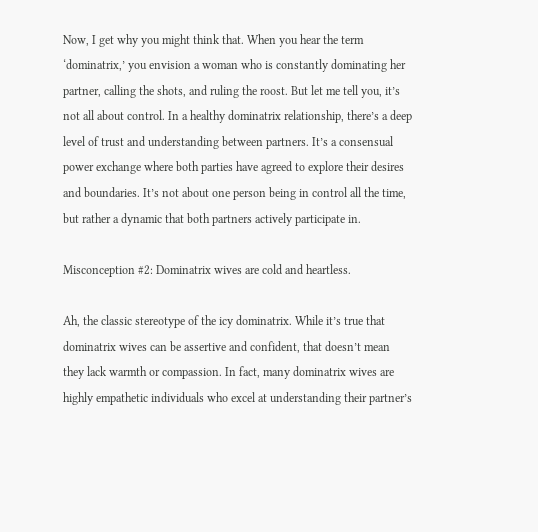Now, I get why you might think that. When you hear the term ‘dominatrix,’ you envision a woman who is constantly dominating her partner, calling the shots, and ruling the roost. But let me tell you, it’s not all about control. In a healthy dominatrix relationship, there’s a deep level of trust and understanding between partners. It’s a consensual power exchange where both parties have agreed to explore their desires and boundaries. It’s not about one person being in control all the time, but rather a dynamic that both partners actively participate in.

Misconception #2: Dominatrix wives are cold and heartless.

Ah, the classic stereotype of the icy dominatrix. While it’s true that dominatrix wives can be assertive and confident, that doesn’t mean they lack warmth or compassion. In fact, many dominatrix wives are highly empathetic individuals who excel at understanding their partner’s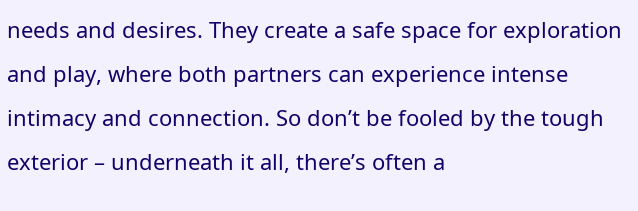needs and desires. They create a safe space for exploration and play, where both partners can experience intense intimacy and connection. So don’t be fooled by the tough exterior – underneath it all, there’s often a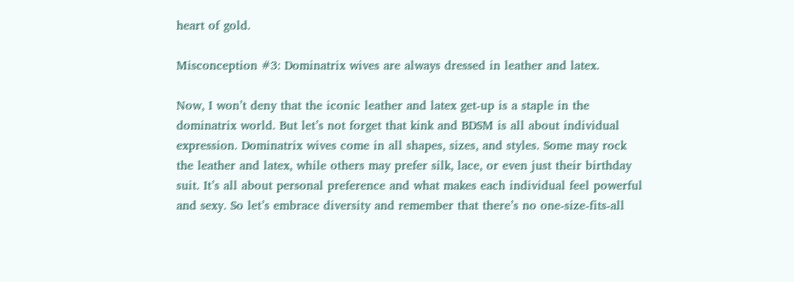heart of gold.

Misconception #3: Dominatrix wives are always dressed in leather and latex.

Now, I won’t deny that the iconic leather and latex get-up is a staple in the dominatrix world. But let’s not forget that kink and BDSM is all about individual expression. Dominatrix wives come in all shapes, sizes, and styles. Some may rock the leather and latex, while others may prefer silk, lace, or even just their birthday suit. It’s all about personal preference and what makes each individual feel powerful and sexy. So let’s embrace diversity and remember that there’s no one-size-fits-all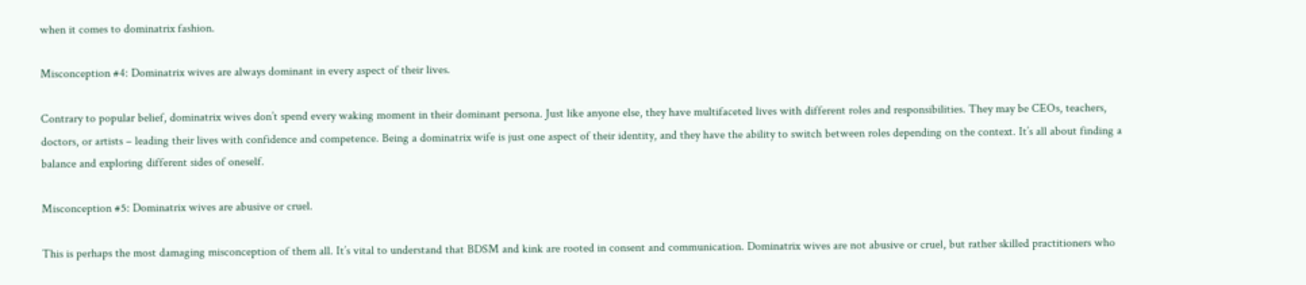when it comes to dominatrix fashion.

Misconception #4: Dominatrix wives are always dominant in every aspect of their lives.

Contrary to popular belief, dominatrix wives don’t spend every waking moment in their dominant persona. Just like anyone else, they have multifaceted lives with different roles and responsibilities. They may be CEOs, teachers, doctors, or artists – leading their lives with confidence and competence. Being a dominatrix wife is just one aspect of their identity, and they have the ability to switch between roles depending on the context. It’s all about finding a balance and exploring different sides of oneself.

Misconception #5: Dominatrix wives are abusive or cruel.

This is perhaps the most damaging misconception of them all. It’s vital to understand that BDSM and kink are rooted in consent and communication. Dominatrix wives are not abusive or cruel, but rather skilled practitioners who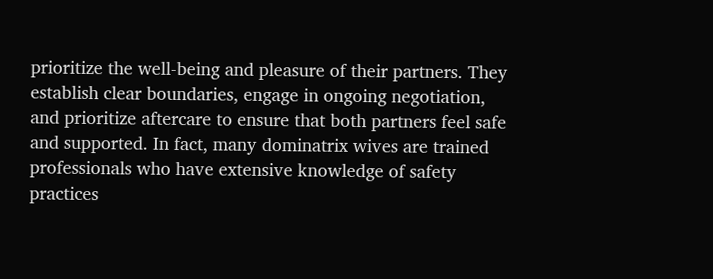prioritize the well-being and pleasure of their partners. They establish clear boundaries, engage in ongoing negotiation, and prioritize aftercare to ensure that both partners feel safe and supported. In fact, many dominatrix wives are trained professionals who have extensive knowledge of safety practices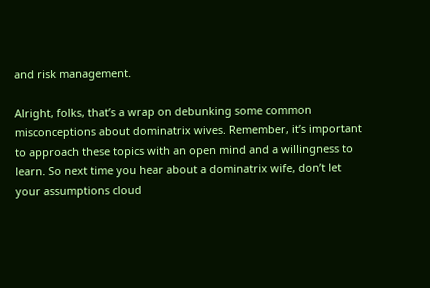and risk management.

Alright, folks, that’s a wrap on debunking some common misconceptions about dominatrix wives. Remember, it’s important to approach these topics with an open mind and a willingness to learn. So next time you hear about a dominatrix wife, don’t let your assumptions cloud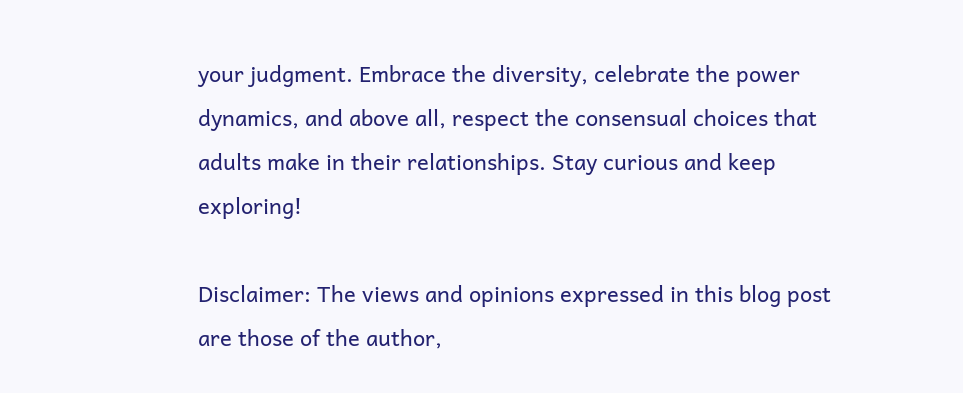your judgment. Embrace the diversity, celebrate the power dynamics, and above all, respect the consensual choices that adults make in their relationships. Stay curious and keep exploring!

Disclaimer: The views and opinions expressed in this blog post are those of the author,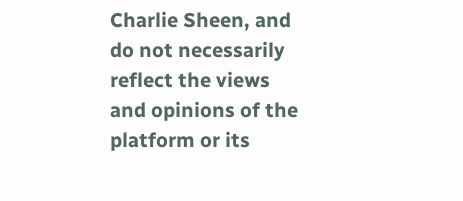Charlie Sheen, and do not necessarily reflect the views and opinions of the platform or its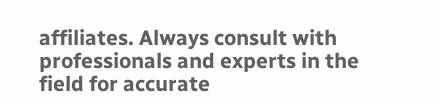affiliates. Always consult with professionals and experts in the field for accurate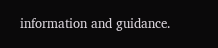information and guidance.